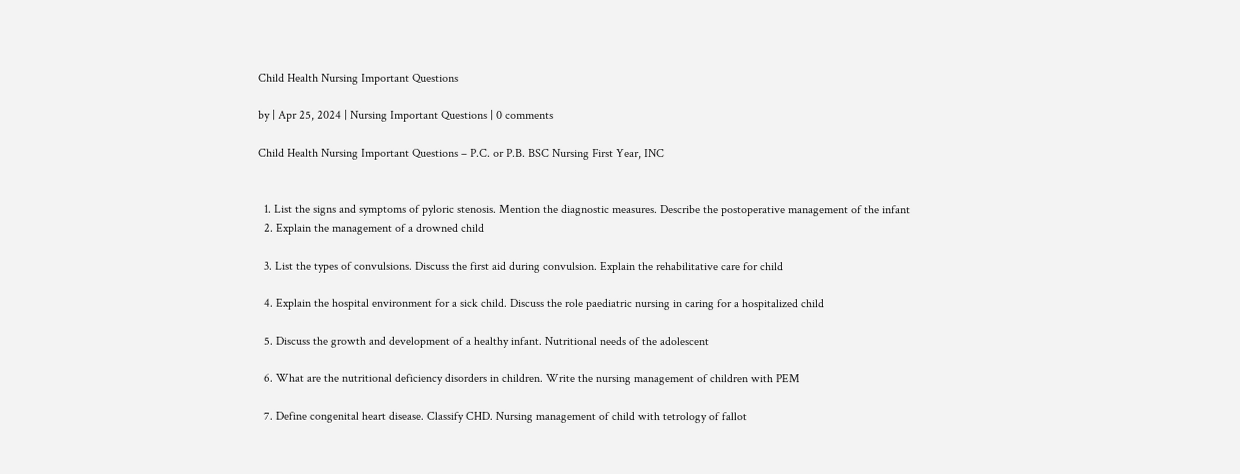Child Health Nursing Important Questions

by | Apr 25, 2024 | Nursing Important Questions | 0 comments

Child Health Nursing Important Questions – P.C. or P.B. BSC Nursing First Year, INC


  1. List the signs and symptoms of pyloric stenosis. Mention the diagnostic measures. Describe the postoperative management of the infant
  2. Explain the management of a drowned child

  3. List the types of convulsions. Discuss the first aid during convulsion. Explain the rehabilitative care for child

  4. Explain the hospital environment for a sick child. Discuss the role paediatric nursing in caring for a hospitalized child

  5. Discuss the growth and development of a healthy infant. Nutritional needs of the adolescent

  6. What are the nutritional deficiency disorders in children. Write the nursing management of children with PEM

  7. Define congenital heart disease. Classify CHD. Nursing management of child with tetrology of fallot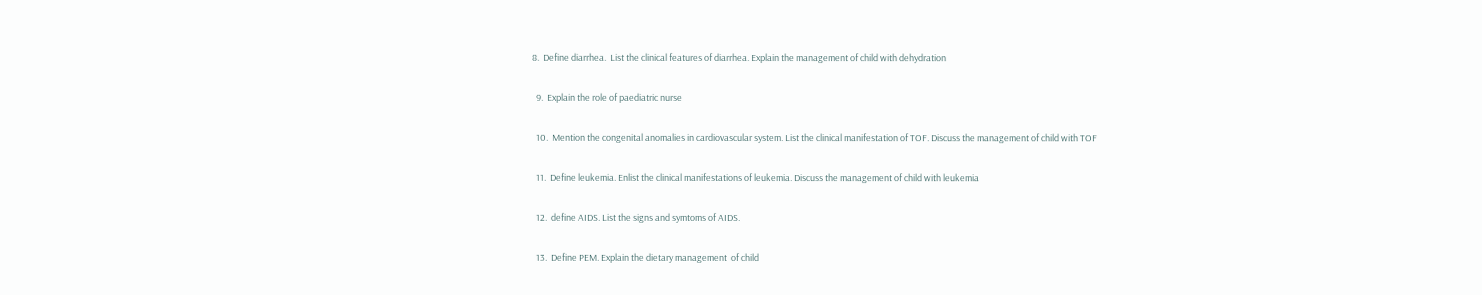8.  Define diarrhea.  List the clinical features of diarrhea. Explain the management of child with dehydration

  9.  Explain the role of paediatric nurse

  10.  Mention the congenital anomalies in cardiovascular system. List the clinical manifestation of TOF. Discuss the management of child with TOF

  11.  Define leukemia. Enlist the clinical manifestations of leukemia. Discuss the management of child with leukemia

  12.  define AIDS. List the signs and symtoms of AIDS.

  13.  Define PEM. Explain the dietary management  of child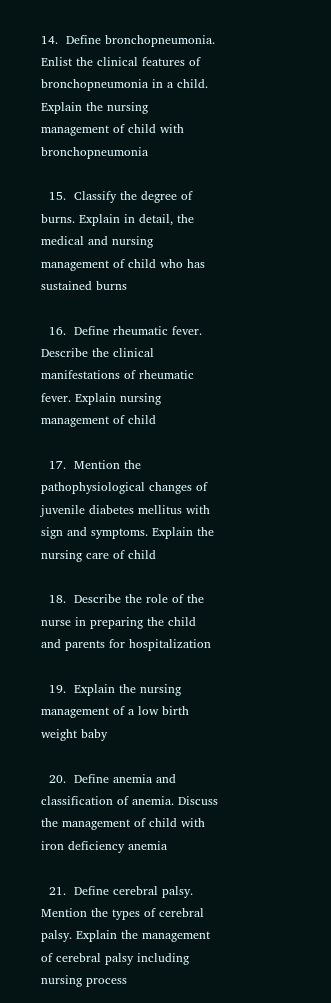14.  Define bronchopneumonia. Enlist the clinical features of bronchopneumonia in a child. Explain the nursing management of child with bronchopneumonia

  15.  Classify the degree of burns. Explain in detail, the medical and nursing management of child who has sustained burns

  16.  Define rheumatic fever. Describe the clinical manifestations of rheumatic fever. Explain nursing management of child

  17.  Mention the pathophysiological changes of juvenile diabetes mellitus with sign and symptoms. Explain the nursing care of child

  18.  Describe the role of the nurse in preparing the child and parents for hospitalization

  19.  Explain the nursing management of a low birth weight baby

  20.  Define anemia and classification of anemia. Discuss the management of child with iron deficiency anemia

  21.  Define cerebral palsy. Mention the types of cerebral palsy. Explain the management of cerebral palsy including nursing process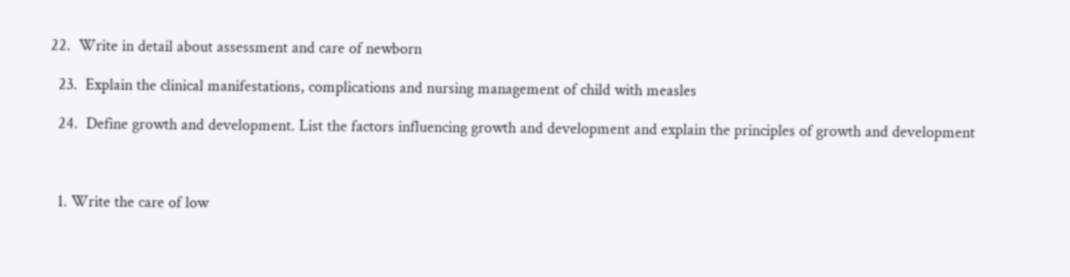22.  Write in detail about assessment and care of newborn

  23.  Explain the clinical manifestations, complications and nursing management of child with measles

  24.  Define growth and development. List the factors influencing growth and development and explain the principles of growth and development



  1. Write the care of low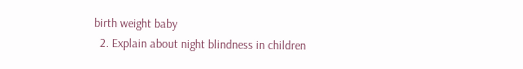birth weight baby
  2. Explain about night blindness in children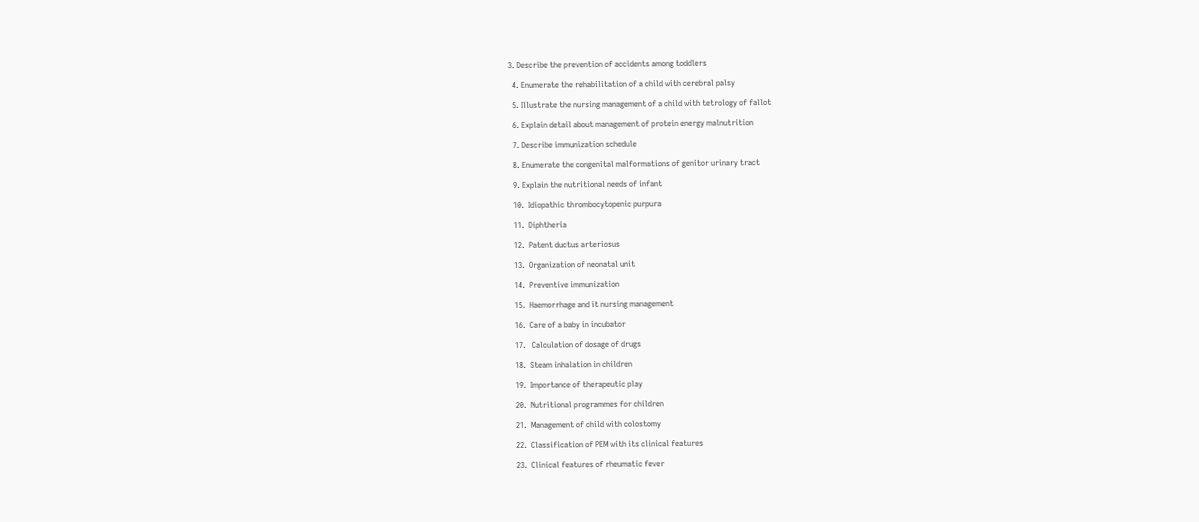3. Describe the prevention of accidents among toddlers

  4. Enumerate the rehabilitation of a child with cerebral palsy

  5. Illustrate the nursing management of a child with tetrology of fallot

  6. Explain detail about management of protein energy malnutrition

  7. Describe immunization schedule

  8. Enumerate the congenital malformations of genitor urinary tract

  9. Explain the nutritional needs of infant

  10.  Idiopathic thrombocytopenic purpura

  11.  Diphtheria

  12.  Patent ductus arteriosus

  13.  Organization of neonatal unit

  14.  Preventive immunization

  15.  Haemorrhage and it nursing management

  16.  Care of a baby in incubator

  17.   Calculation of dosage of drugs

  18.  Steam inhalation in children

  19.  Importance of therapeutic play

  20.  Nutritional programmes for children

  21.  Management of child with colostomy

  22.  Classification of PEM with its clinical features

  23.  Clinical features of rheumatic fever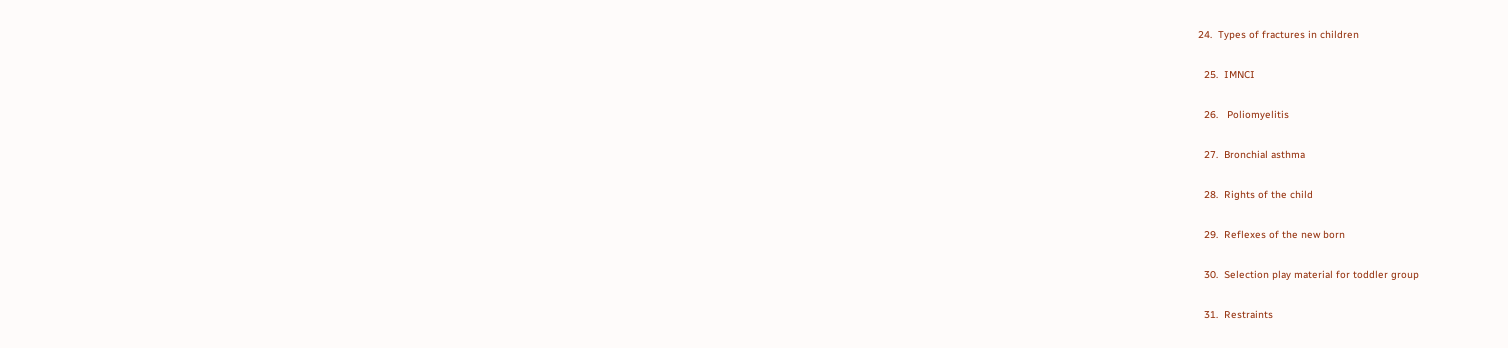24.  Types of fractures in children

  25.  IMNCI

  26.   Poliomyelitis

  27.  Bronchial asthma

  28.  Rights of the child

  29.  Reflexes of the new born

  30.  Selection play material for toddler group

  31.  Restraints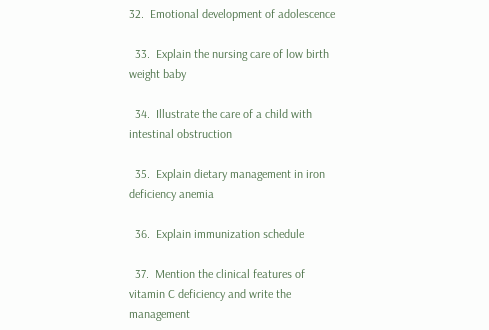32.  Emotional development of adolescence

  33.  Explain the nursing care of low birth weight baby

  34.  Illustrate the care of a child with intestinal obstruction

  35.  Explain dietary management in iron deficiency anemia

  36.  Explain immunization schedule

  37.  Mention the clinical features of vitamin C deficiency and write the management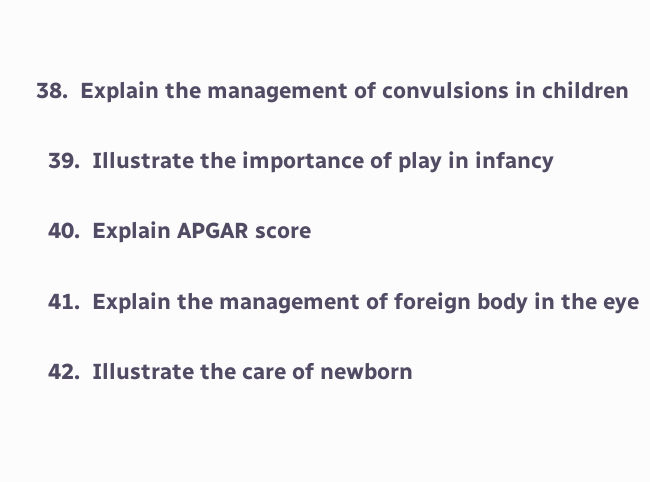38.  Explain the management of convulsions in children

  39.  Illustrate the importance of play in infancy

  40.  Explain APGAR score

  41.  Explain the management of foreign body in the eye

  42.  Illustrate the care of newborn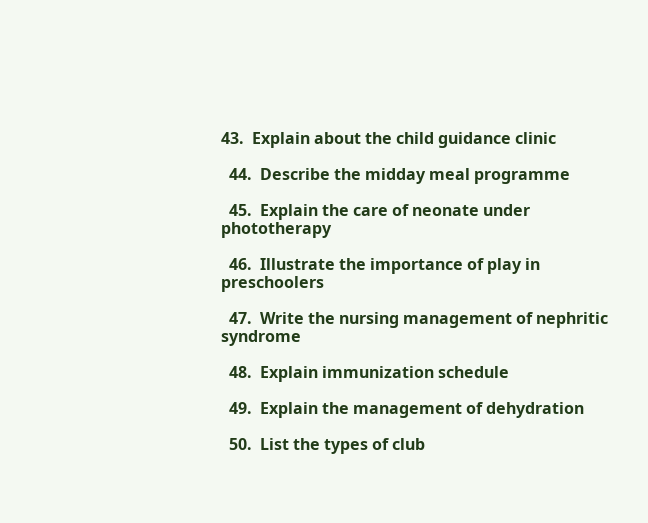43.  Explain about the child guidance clinic

  44.  Describe the midday meal programme

  45.  Explain the care of neonate under phototherapy

  46.  Illustrate the importance of play in preschoolers

  47.  Write the nursing management of nephritic syndrome

  48.  Explain immunization schedule

  49.  Explain the management of dehydration

  50.  List the types of club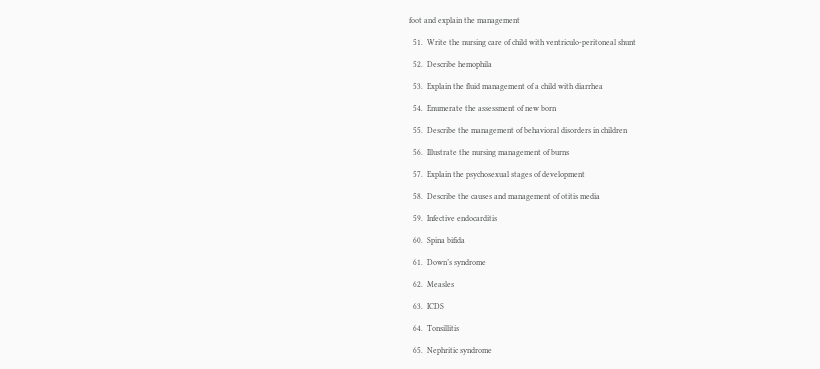foot and explain the management

  51.  Write the nursing care of child with ventriculo-peritoneal shunt

  52.  Describe hemophila

  53.  Explain the fluid management of a child with diarrhea

  54.  Enumerate the assessment of new born

  55.  Describe the management of behavioral disorders in children

  56.  Illustrate the nursing management of burns

  57.  Explain the psychosexual stages of development

  58.  Describe the causes and management of otitis media

  59.  Infective endocarditis

  60.  Spina bifida

  61.  Down’s syndrome

  62.  Measles

  63.  ICDS

  64.  Tonsillitis

  65.  Nephritic syndrome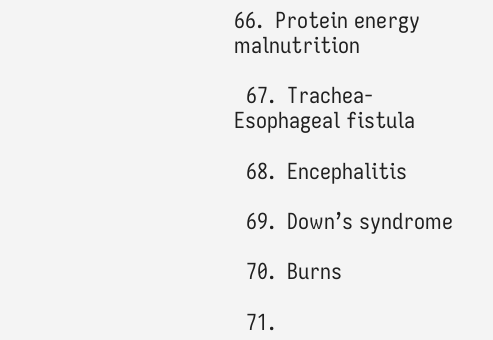66.  Protein energy malnutrition

  67.  Trachea-Esophageal fistula

  68.  Encephalitis

  69.  Down’s syndrome

  70.  Burns

  71.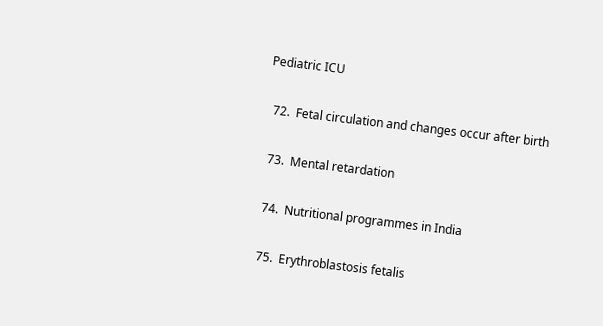Pediatric ICU

  72.  Fetal circulation and changes occur after birth

  73.  Mental retardation

  74.  Nutritional programmes in India

  75.  Erythroblastosis fetalis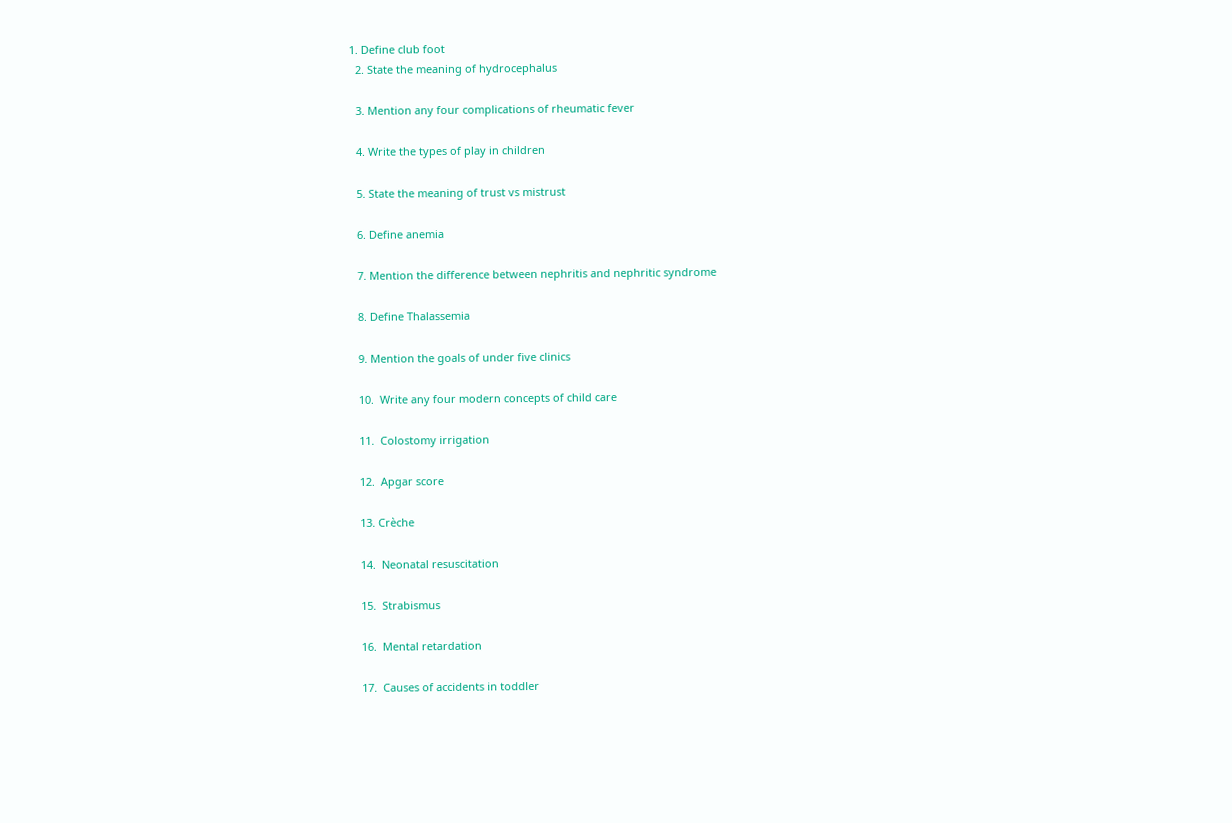1. Define club foot
  2. State the meaning of hydrocephalus

  3. Mention any four complications of rheumatic fever

  4. Write the types of play in children

  5. State the meaning of trust vs mistrust

  6. Define anemia

  7. Mention the difference between nephritis and nephritic syndrome

  8. Define Thalassemia

  9. Mention the goals of under five clinics

  10.  Write any four modern concepts of child care

  11.  Colostomy irrigation

  12.  Apgar score

  13. Crèche

  14.  Neonatal resuscitation

  15.  Strabismus

  16.  Mental retardation

  17.  Causes of accidents in toddler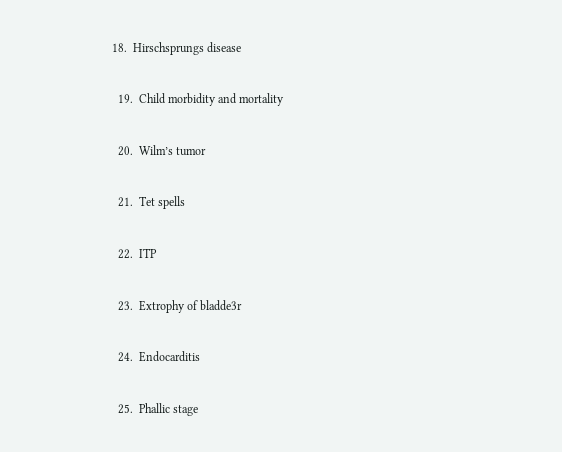18.  Hirschsprungs disease

  19.  Child morbidity and mortality

  20.  Wilm’s tumor

  21.  Tet spells

  22.  ITP

  23.  Extrophy of bladde3r

  24.  Endocarditis

  25.  Phallic stage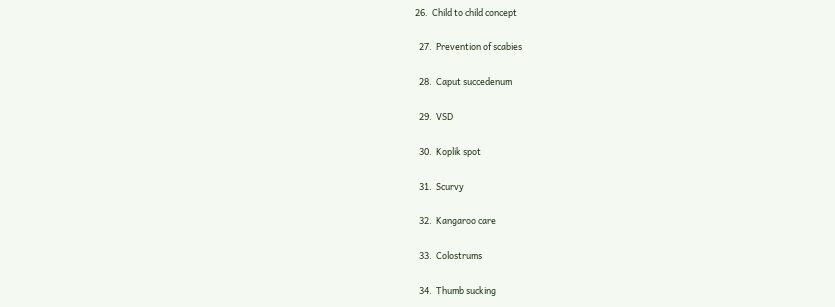26.  Child to child concept

  27.  Prevention of scabies

  28.  Caput succedenum

  29.  VSD

  30.  Koplik spot

  31.  Scurvy

  32.  Kangaroo care

  33.  Colostrums

  34.  Thumb sucking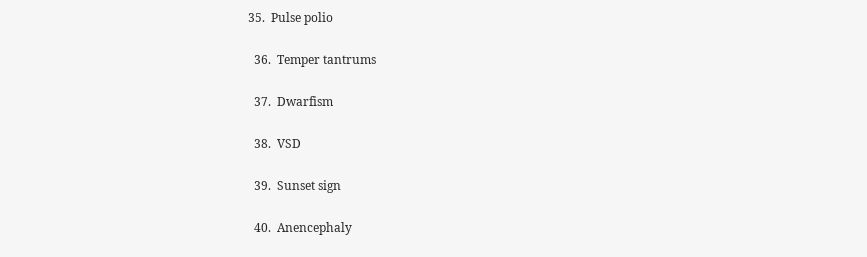35.  Pulse polio

  36.  Temper tantrums

  37.  Dwarfism

  38.  VSD

  39.  Sunset sign

  40.  Anencephaly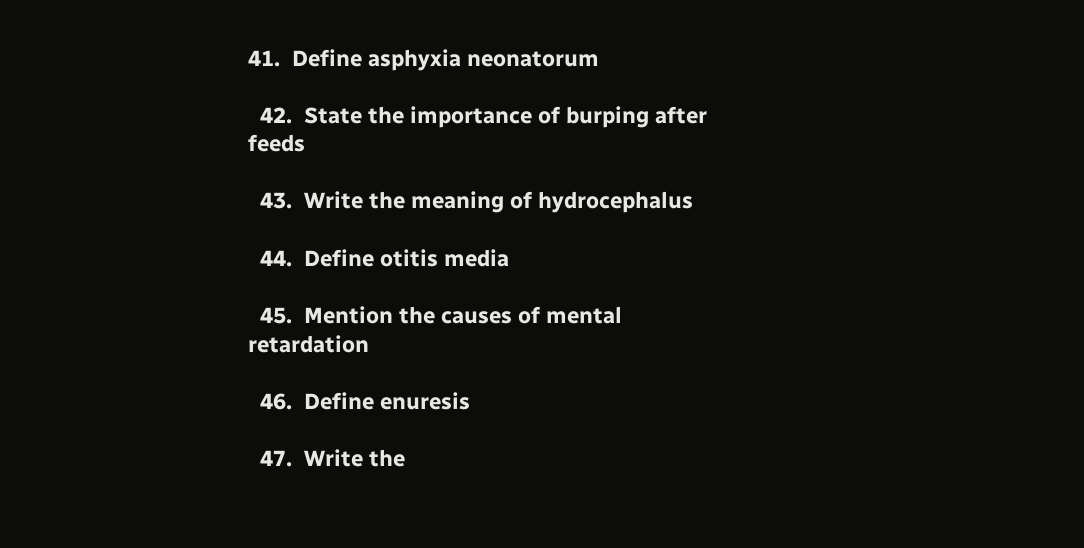41.  Define asphyxia neonatorum

  42.  State the importance of burping after feeds

  43.  Write the meaning of hydrocephalus

  44.  Define otitis media

  45.  Mention the causes of mental retardation

  46.  Define enuresis

  47.  Write the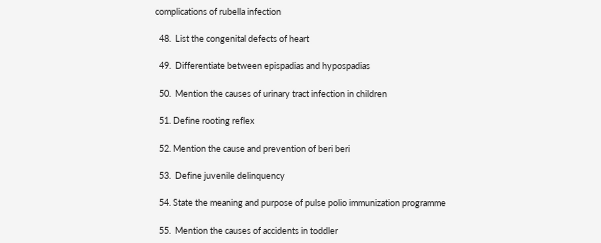complications of rubella infection

  48.  List the congenital defects of heart

  49.  Differentiate between epispadias and hypospadias

  50.  Mention the causes of urinary tract infection in children

  51. Define rooting reflex

  52. Mention the cause and prevention of beri beri

  53.  Define juvenile delinquency

  54. State the meaning and purpose of pulse polio immunization programme

  55.  Mention the causes of accidents in toddler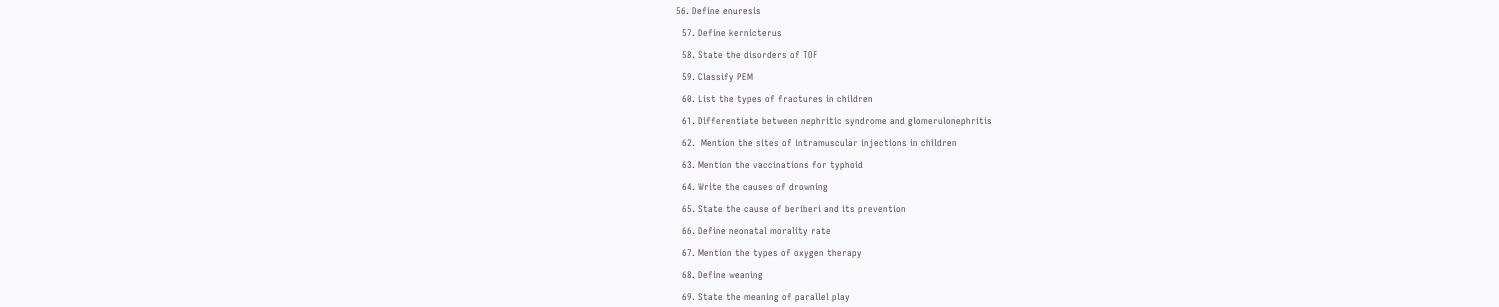56. Define enuresis

  57. Define kernicterus

  58. State the disorders of TOF

  59. Classify PEM

  60. List the types of fractures in children

  61. Differentiate between nephritic syndrome and glomerulonephritis

  62.  Mention the sites of intramuscular injections in children

  63. Mention the vaccinations for typhoid

  64. Write the causes of drowning

  65. State the cause of beriberi and its prevention

  66. Define neonatal morality rate

  67. Mention the types of oxygen therapy

  68. Define weaning

  69. State the meaning of parallel play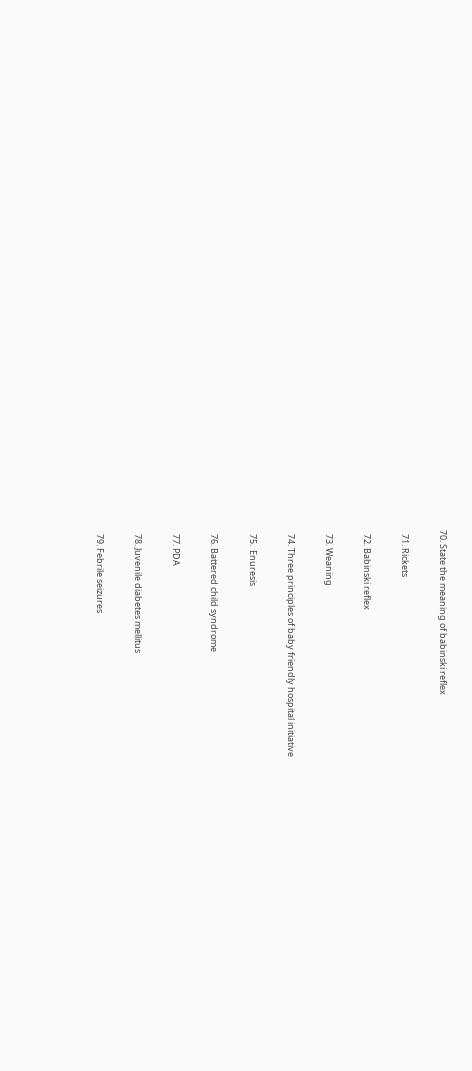70. State the meaning of babinski reflex

  71. Rickets

  72. Babinski reflex

  73. Weaning

  74. Three principles of baby friendly hospital initiative

  75.  Enuresis

  76. Battered child syndrome

  77. PDA

  78. Juvenile diabetes mellitus

  79. Febrile seizures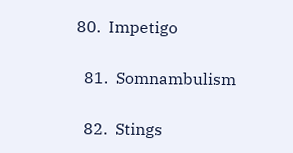80.  Impetigo

  81.  Somnambulism

  82.  Stings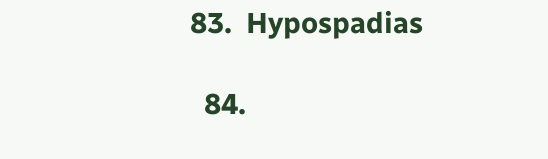83.  Hypospadias

  84.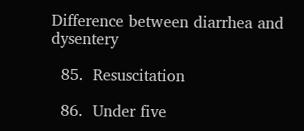Difference between diarrhea and dysentery

  85.  Resuscitation

  86.  Under five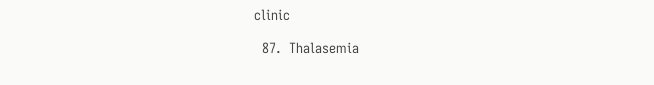clinic

  87.  Thalasemia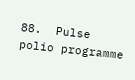88.  Pulse polio programme